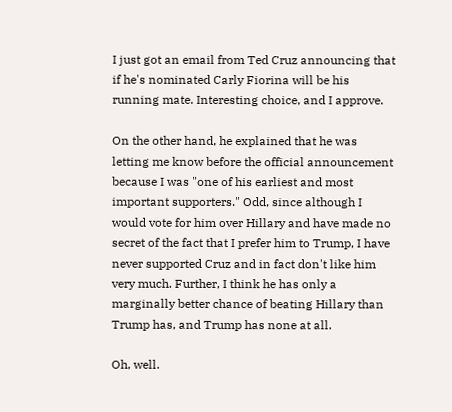I just got an email from Ted Cruz announcing that if he's nominated Carly Fiorina will be his running mate. Interesting choice, and I approve.

On the other hand, he explained that he was letting me know before the official announcement because I was "one of his earliest and most important supporters." Odd, since although I would vote for him over Hillary and have made no secret of the fact that I prefer him to Trump, I have never supported Cruz and in fact don't like him very much. Further, I think he has only a marginally better chance of beating Hillary than Trump has, and Trump has none at all.

Oh, well.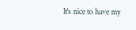It's nice to have my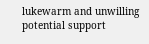lukewarm and unwilling potential support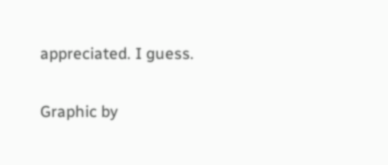appreciated. I guess.

Graphic by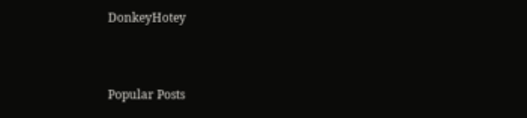DonkeyHotey


Popular Posts